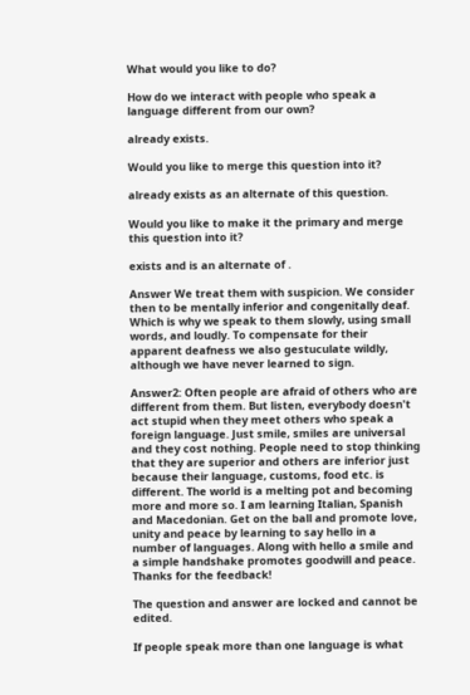What would you like to do?

How do we interact with people who speak a language different from our own?

already exists.

Would you like to merge this question into it?

already exists as an alternate of this question.

Would you like to make it the primary and merge this question into it?

exists and is an alternate of .

Answer We treat them with suspicion. We consider then to be mentally inferior and congenitally deaf. Which is why we speak to them slowly, using small words, and loudly. To compensate for their apparent deafness we also gestuculate wildly, although we have never learned to sign.

Answer2: Often people are afraid of others who are different from them. But listen, everybody doesn't act stupid when they meet others who speak a foreign language. Just smile, smiles are universal and they cost nothing. People need to stop thinking that they are superior and others are inferior just because their language, customs, food etc. is different. The world is a melting pot and becoming more and more so. I am learning Italian, Spanish and Macedonian. Get on the ball and promote love, unity and peace by learning to say hello in a number of languages. Along with hello a smile and a simple handshake promotes goodwill and peace.
Thanks for the feedback!

The question and answer are locked and cannot be edited.

If people speak more than one language is what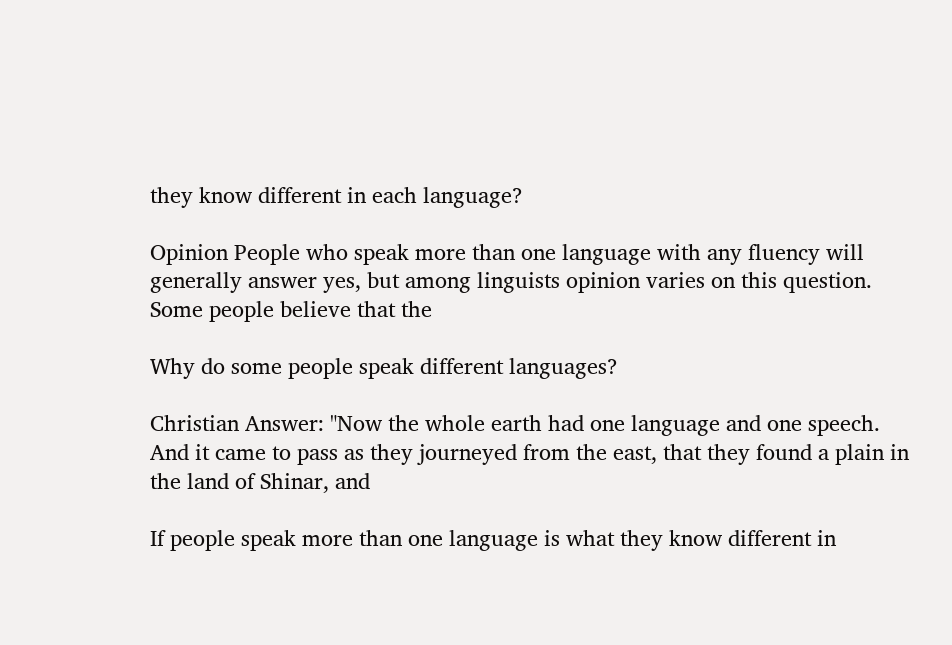they know different in each language?

Opinion People who speak more than one language with any fluency will generally answer yes, but among linguists opinion varies on this question. Some people believe that the

Why do some people speak different languages?

Christian Answer: "Now the whole earth had one language and one speech. And it came to pass as they journeyed from the east, that they found a plain in the land of Shinar, and

If people speak more than one language is what they know different in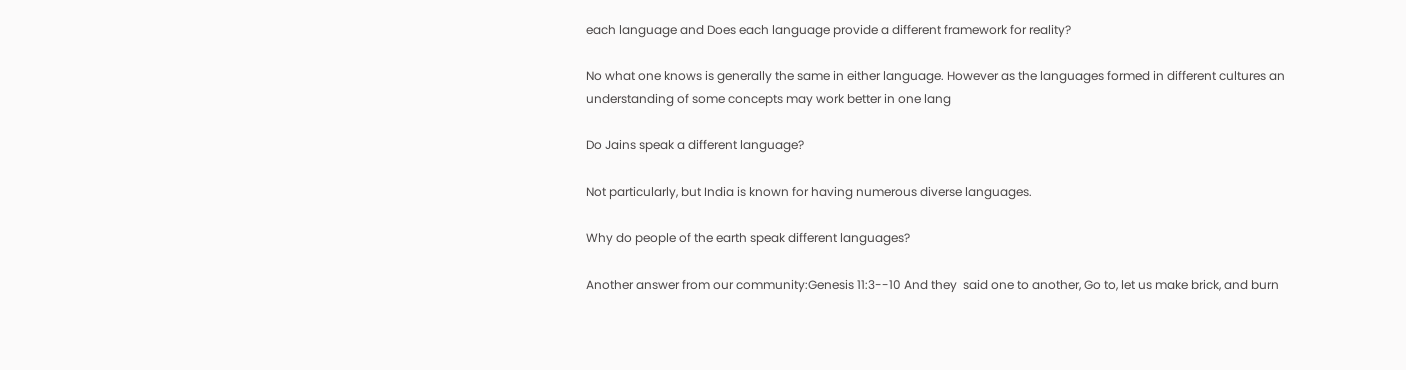each language and Does each language provide a different framework for reality?

No what one knows is generally the same in either language. However as the languages formed in different cultures an understanding of some concepts may work better in one lang

Do Jains speak a different language?

Not particularly, but India is known for having numerous diverse languages.

Why do people of the earth speak different languages?

Another answer from our community:Genesis 11:3--10 And they  said one to another, Go to, let us make brick, and burn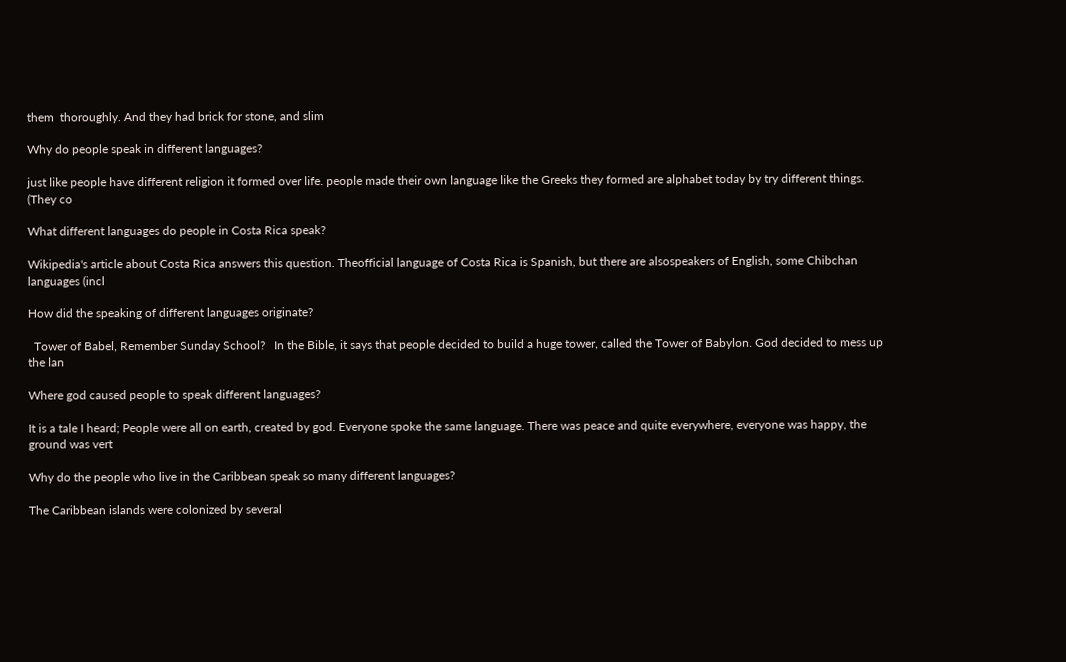them  thoroughly. And they had brick for stone, and slim

Why do people speak in different languages?

just like people have different religion it formed over life. people made their own language like the Greeks they formed are alphabet today by try different things. (They co

What different languages do people in Costa Rica speak?

Wikipedia's article about Costa Rica answers this question. Theofficial language of Costa Rica is Spanish, but there are alsospeakers of English, some Chibchan languages (incl

How did the speaking of different languages originate?

  Tower of Babel, Remember Sunday School?   In the Bible, it says that people decided to build a huge tower, called the Tower of Babylon. God decided to mess up the lan

Where god caused people to speak different languages?

It is a tale I heard; People were all on earth, created by god. Everyone spoke the same language. There was peace and quite everywhere, everyone was happy, the ground was vert

Why do the people who live in the Caribbean speak so many different languages?

The Caribbean islands were colonized by several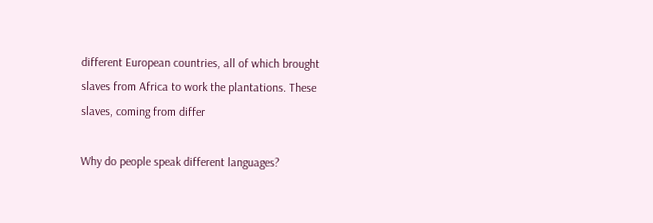different European countries, all of which brought slaves from Africa to work the plantations. These slaves, coming from differ

Why do people speak different languages?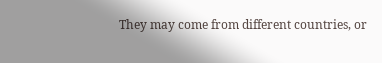They may come from different countries, or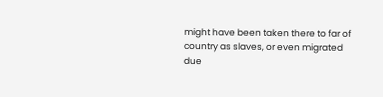might have been taken there to far of country as slaves, or even migrated due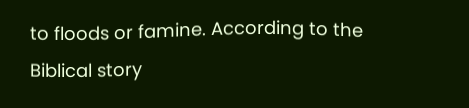to floods or famine. According to the Biblical story